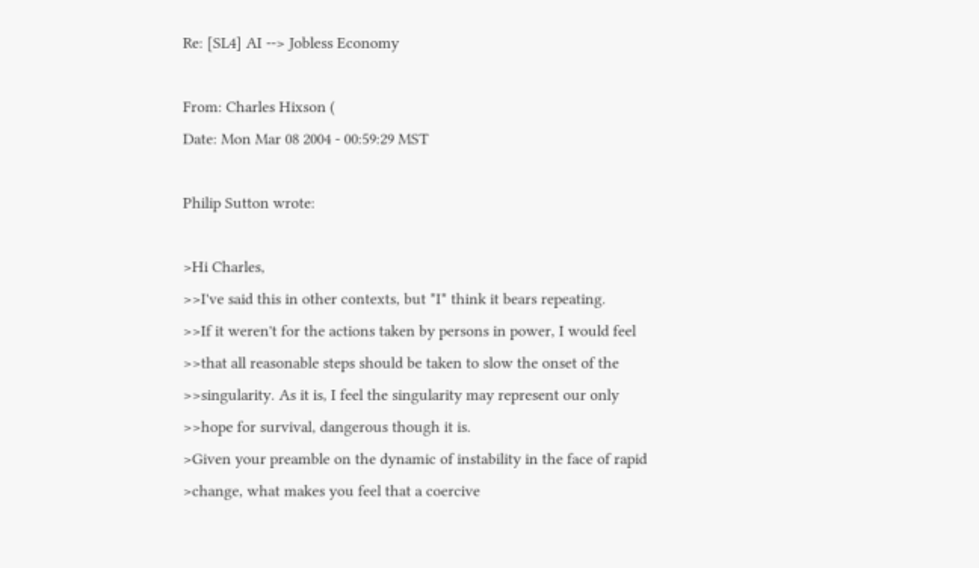Re: [SL4] AI --> Jobless Economy

From: Charles Hixson (
Date: Mon Mar 08 2004 - 00:59:29 MST

Philip Sutton wrote:

>Hi Charles,
>>I've said this in other contexts, but *I* think it bears repeating.
>>If it weren't for the actions taken by persons in power, I would feel
>>that all reasonable steps should be taken to slow the onset of the
>>singularity. As it is, I feel the singularity may represent our only
>>hope for survival, dangerous though it is.
>Given your preamble on the dynamic of instability in the face of rapid
>change, what makes you feel that a coercive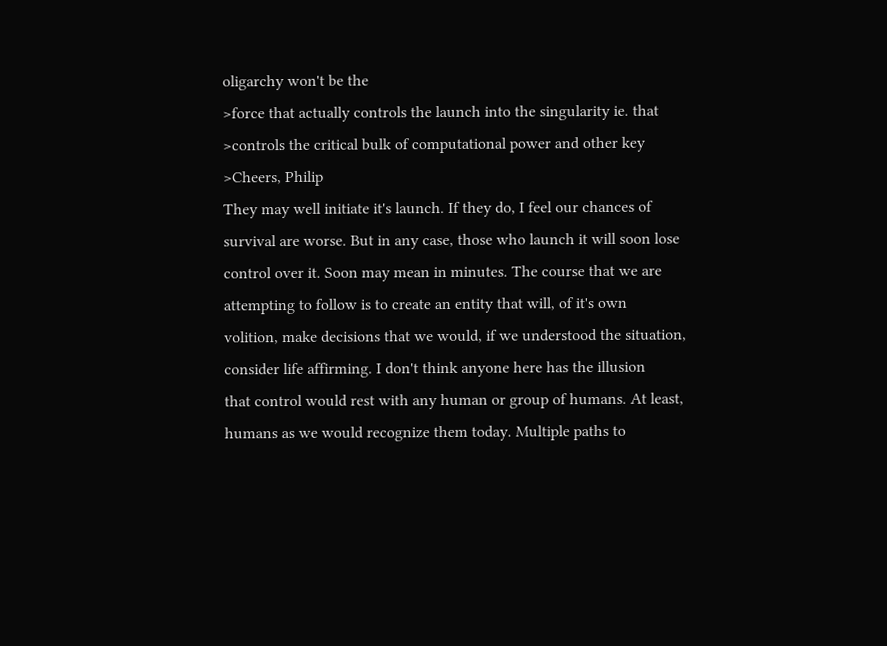oligarchy won't be the
>force that actually controls the launch into the singularity ie. that
>controls the critical bulk of computational power and other key
>Cheers, Philip
They may well initiate it's launch. If they do, I feel our chances of
survival are worse. But in any case, those who launch it will soon lose
control over it. Soon may mean in minutes. The course that we are
attempting to follow is to create an entity that will, of it's own
volition, make decisions that we would, if we understood the situation,
consider life affirming. I don't think anyone here has the illusion
that control would rest with any human or group of humans. At least,
humans as we would recognize them today. Multiple paths to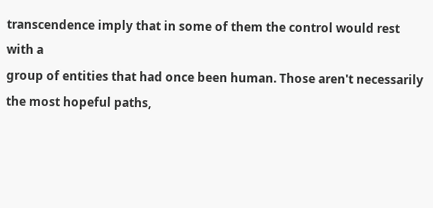transcendence imply that in some of them the control would rest with a
group of entities that had once been human. Those aren't necessarily
the most hopeful paths,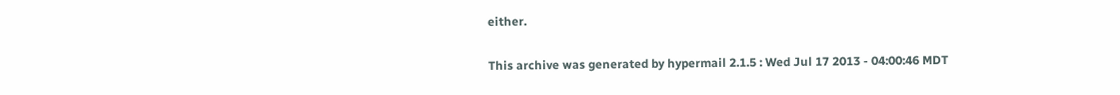either.

This archive was generated by hypermail 2.1.5 : Wed Jul 17 2013 - 04:00:46 MDT